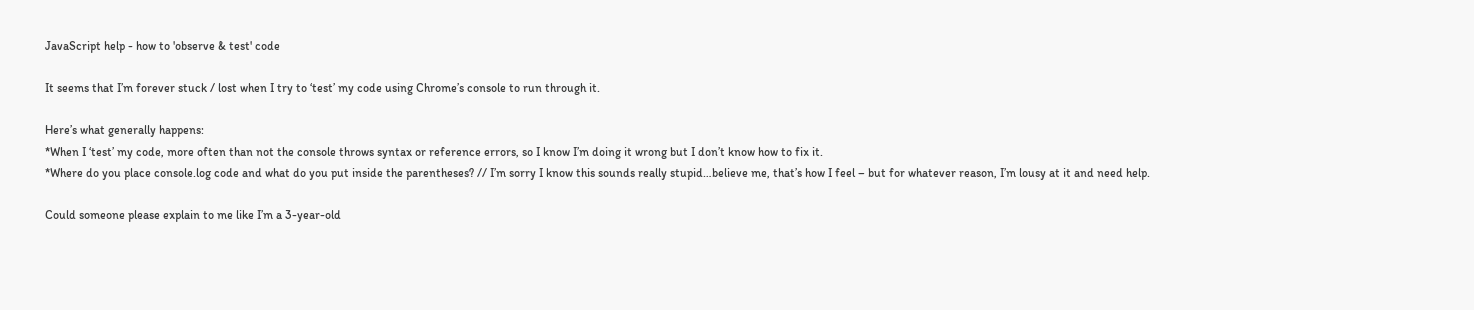JavaScript help - how to 'observe & test' code

It seems that I’m forever stuck / lost when I try to ‘test’ my code using Chrome’s console to run through it.

Here’s what generally happens:
*When I ‘test’ my code, more often than not the console throws syntax or reference errors, so I know I’m doing it wrong but I don’t know how to fix it.
*Where do you place console.log code and what do you put inside the parentheses? // I’m sorry I know this sounds really stupid…believe me, that’s how I feel – but for whatever reason, I’m lousy at it and need help.

Could someone please explain to me like I’m a 3-year-old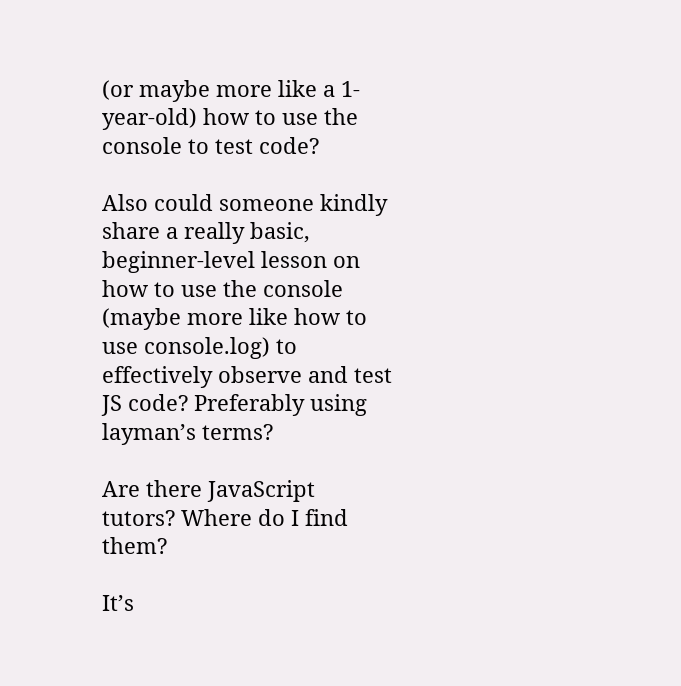(or maybe more like a 1-year-old) how to use the console to test code?

Also could someone kindly share a really basic, beginner-level lesson on how to use the console (maybe more like how to use console.log) to effectively observe and test JS code? Preferably using layman’s terms?

Are there JavaScript tutors? Where do I find them?

It’s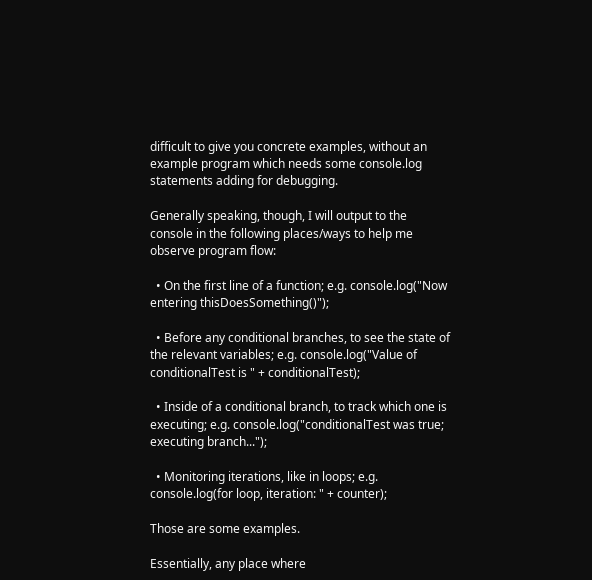difficult to give you concrete examples, without an example program which needs some console.log statements adding for debugging.

Generally speaking, though, I will output to the console in the following places/ways to help me observe program flow:

  • On the first line of a function; e.g. console.log("Now entering thisDoesSomething()");

  • Before any conditional branches, to see the state of the relevant variables; e.g. console.log("Value of conditionalTest is " + conditionalTest);

  • Inside of a conditional branch, to track which one is executing; e.g. console.log("conditionalTest was true; executing branch...");

  • Monitoring iterations, like in loops; e.g. console.log(for loop, iteration: " + counter);

Those are some examples.

Essentially, any place where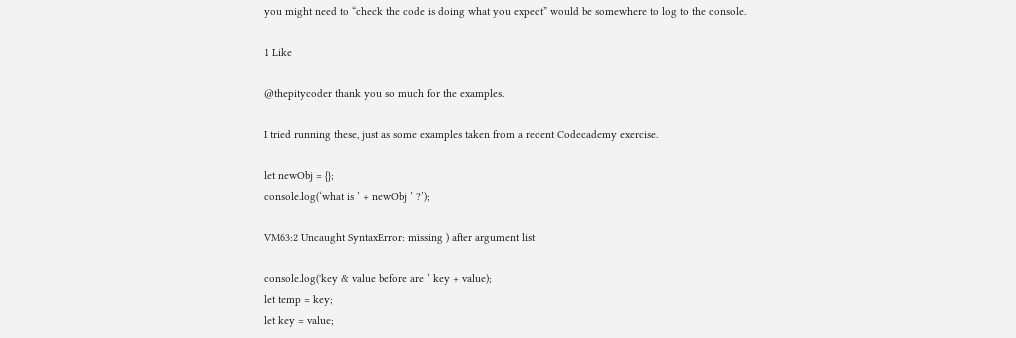you might need to “check the code is doing what you expect” would be somewhere to log to the console.

1 Like

@thepitycoder thank you so much for the examples.

I tried running these, just as some examples taken from a recent Codecademy exercise.

let newObj = {};
console.log(‘what is ’ + newObj ’ ?’);

VM63:2 Uncaught SyntaxError: missing ) after argument list

console.log('key & value before are ’ key + value);
let temp = key;
let key = value;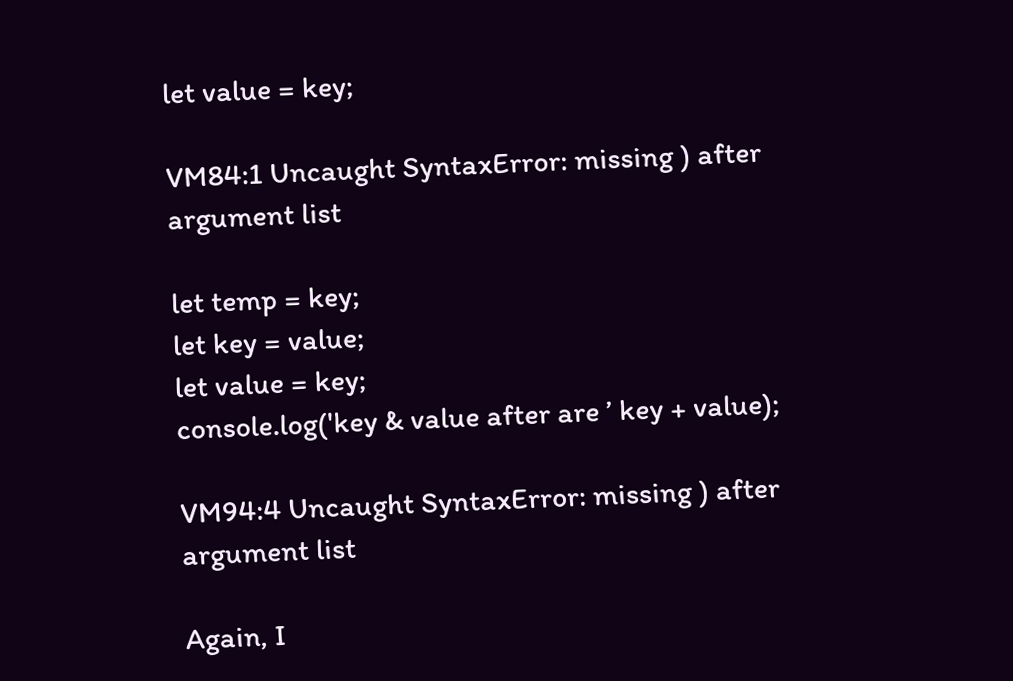let value = key;

VM84:1 Uncaught SyntaxError: missing ) after argument list

let temp = key;
let key = value;
let value = key;
console.log('key & value after are ’ key + value);

VM94:4 Uncaught SyntaxError: missing ) after argument list

Again, I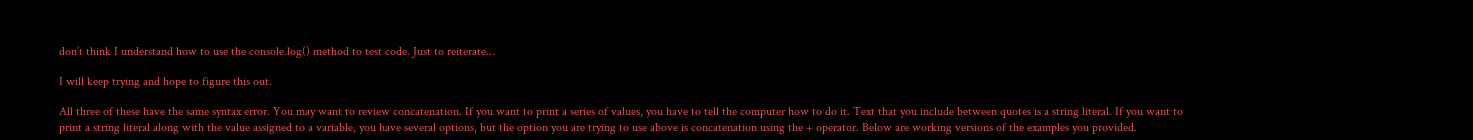don’t think I understand how to use the console.log() method to test code. Just to reiterate…

I will keep trying and hope to figure this out.

All three of these have the same syntax error. You may want to review concatenation. If you want to print a series of values, you have to tell the computer how to do it. Text that you include between quotes is a string literal. If you want to print a string literal along with the value assigned to a variable, you have several options, but the option you are trying to use above is concatenation using the + operator. Below are working versions of the examples you provided.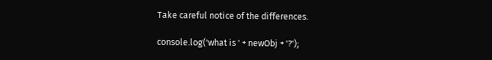Take careful notice of the differences.

console.log('what is ' + newObj + '?');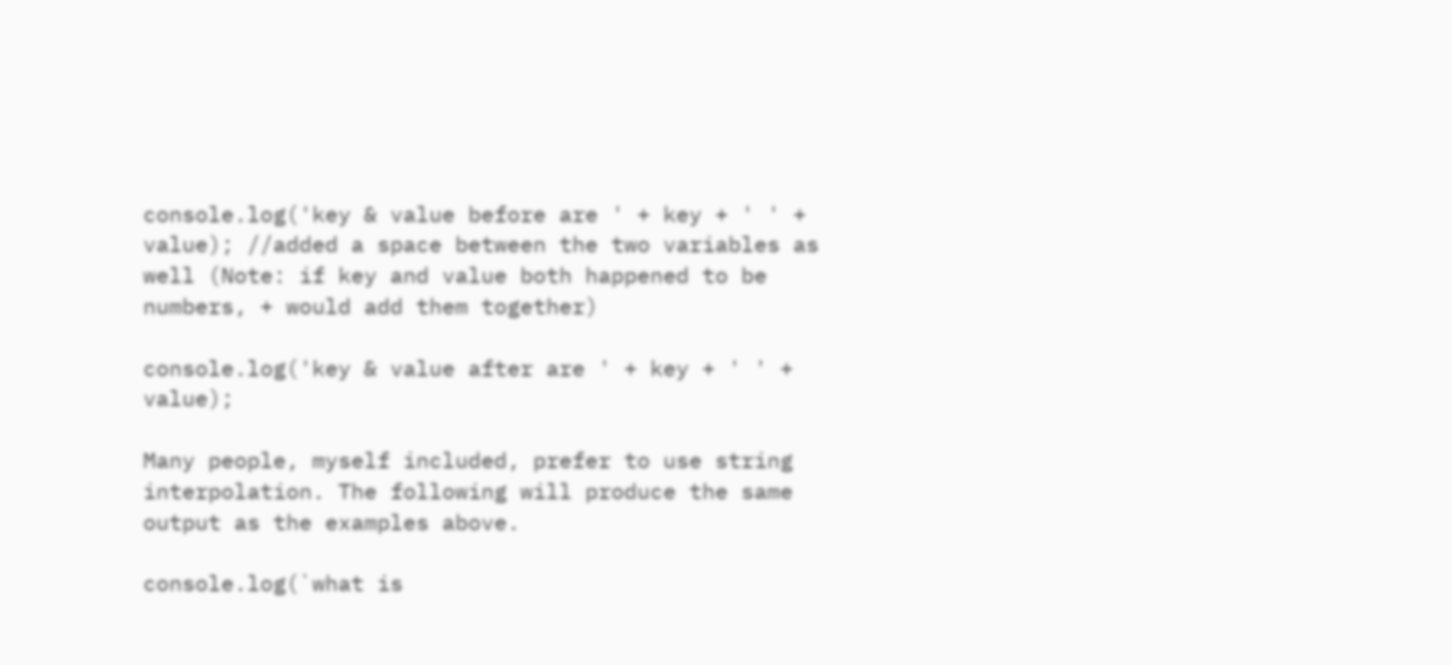console.log('key & value before are ' + key + ' ' + value); //added a space between the two variables as well (Note: if key and value both happened to be numbers, + would add them together)

console.log('key & value after are ' + key + ' ' + value);

Many people, myself included, prefer to use string interpolation. The following will produce the same output as the examples above.

console.log(`what is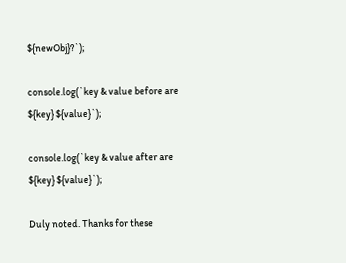${newObj}?`);

console.log(`key & value before are ${key} ${value}`);

console.log(`key & value after are ${key} ${value}`);

Duly noted. Thanks for these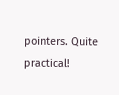pointers. Quite practical!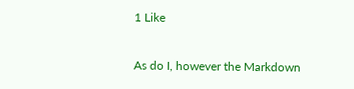1 Like

As do I, however the Markdown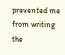prevented me from writing the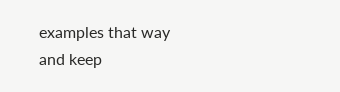examples that way and keep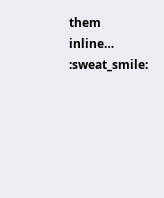them inline… :sweat_smile: